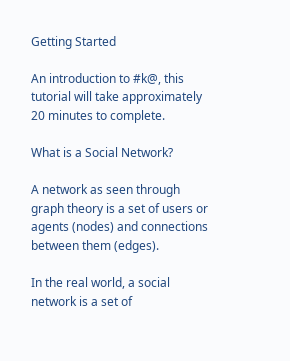Getting Started

An introduction to #k@, this tutorial will take approximately 20 minutes to complete.

What is a Social Network?

A network as seen through graph theory is a set of users or agents (nodes) and connections between them (edges).

In the real world, a social network is a set of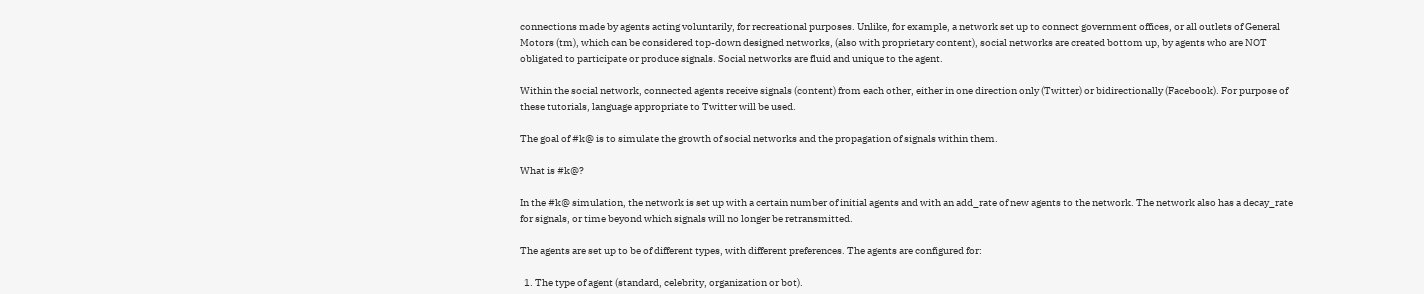connections made by agents acting voluntarily, for recreational purposes. Unlike, for example, a network set up to connect government offices, or all outlets of General Motors (tm), which can be considered top-down designed networks, (also with proprietary content), social networks are created bottom up, by agents who are NOT obligated to participate or produce signals. Social networks are fluid and unique to the agent.

Within the social network, connected agents receive signals (content) from each other, either in one direction only (Twitter) or bidirectionally (Facebook). For purpose of these tutorials, language appropriate to Twitter will be used.

The goal of #k@ is to simulate the growth of social networks and the propagation of signals within them.

What is #k@?

In the #k@ simulation, the network is set up with a certain number of initial agents and with an add_rate of new agents to the network. The network also has a decay_rate for signals, or time beyond which signals will no longer be retransmitted.

The agents are set up to be of different types, with different preferences. The agents are configured for:

  1. The type of agent (standard, celebrity, organization or bot).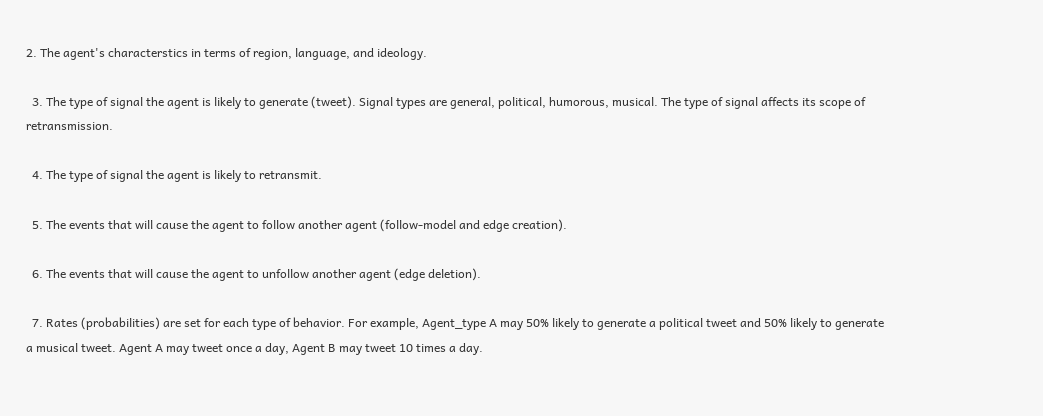2. The agent's characterstics in terms of region, language, and ideology.

  3. The type of signal the agent is likely to generate (tweet). Signal types are general, political, humorous, musical. The type of signal affects its scope of retransmission.

  4. The type of signal the agent is likely to retransmit.

  5. The events that will cause the agent to follow another agent (follow-model and edge creation).

  6. The events that will cause the agent to unfollow another agent (edge deletion).

  7. Rates (probabilities) are set for each type of behavior. For example, Agent_type A may 50% likely to generate a political tweet and 50% likely to generate a musical tweet. Agent A may tweet once a day, Agent B may tweet 10 times a day.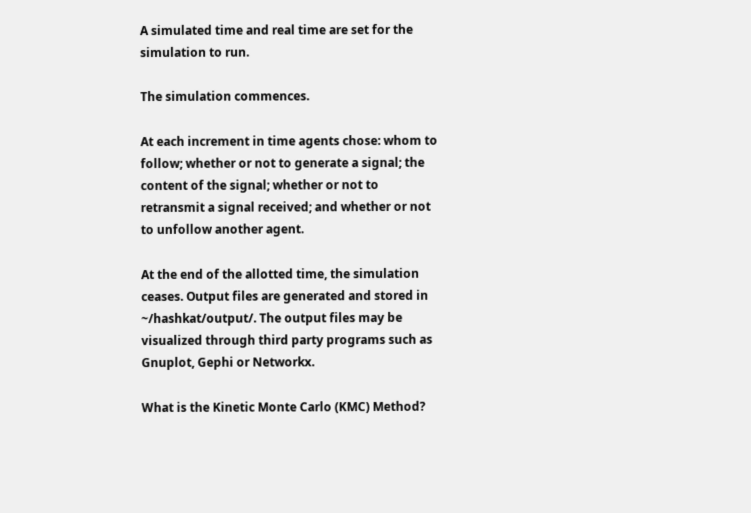A simulated time and real time are set for the simulation to run.

The simulation commences.

At each increment in time agents chose: whom to follow; whether or not to generate a signal; the content of the signal; whether or not to retransmit a signal received; and whether or not to unfollow another agent.

At the end of the allotted time, the simulation ceases. Output files are generated and stored in ~/hashkat/output/. The output files may be visualized through third party programs such as Gnuplot, Gephi or Networkx.

What is the Kinetic Monte Carlo (KMC) Method?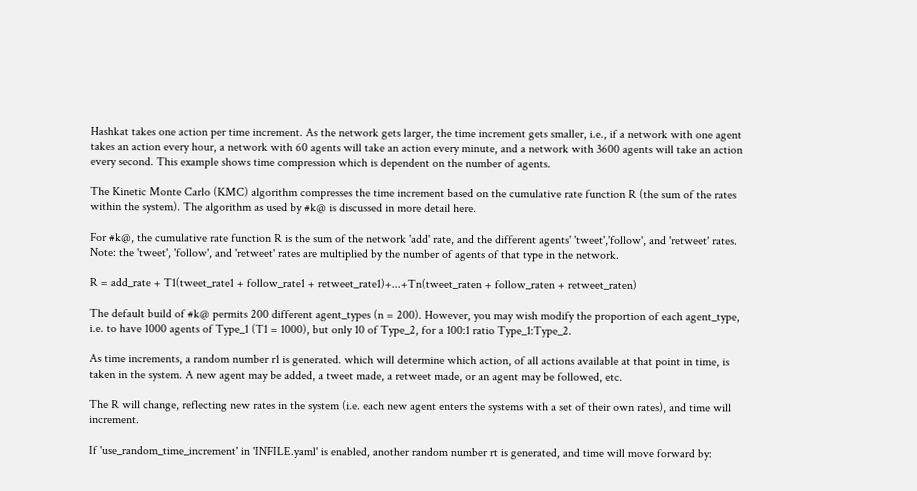Hashkat takes one action per time increment. As the network gets larger, the time increment gets smaller, i.e., if a network with one agent takes an action every hour, a network with 60 agents will take an action every minute, and a network with 3600 agents will take an action every second. This example shows time compression which is dependent on the number of agents.

The Kinetic Monte Carlo (KMC) algorithm compresses the time increment based on the cumulative rate function R (the sum of the rates within the system). The algorithm as used by #k@ is discussed in more detail here.

For #k@, the cumulative rate function R is the sum of the network 'add' rate, and the different agents' 'tweet','follow', and 'retweet' rates. Note: the 'tweet', 'follow', and 'retweet' rates are multiplied by the number of agents of that type in the network.

R = add_rate + T1(tweet_rate1 + follow_rate1 + retweet_rate1)+...+Tn(tweet_raten + follow_raten + retweet_raten)

The default build of #k@ permits 200 different agent_types (n = 200). However, you may wish modify the proportion of each agent_type, i.e. to have 1000 agents of Type_1 (T1 = 1000), but only 10 of Type_2, for a 100:1 ratio Type_1:Type_2.

As time increments, a random number r1 is generated. which will determine which action, of all actions available at that point in time, is taken in the system. A new agent may be added, a tweet made, a retweet made, or an agent may be followed, etc.

The R will change, reflecting new rates in the system (i.e. each new agent enters the systems with a set of their own rates), and time will increment.

If 'use_random_time_increment' in 'INFILE.yaml' is enabled, another random number rt is generated, and time will move forward by: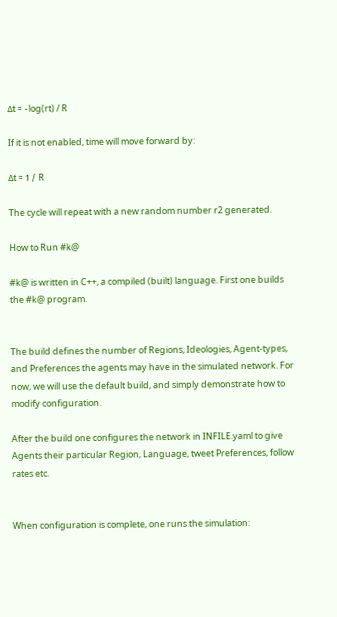Δt = -log(rt) / R

If it is not enabled, time will move forward by:

Δt = 1 / R

The cycle will repeat with a new random number r2 generated.

How to Run #k@

#k@ is written in C++, a compiled (built) language. First one builds the #k@ program.


The build defines the number of Regions, Ideologies, Agent-types, and Preferences the agents may have in the simulated network. For now, we will use the default build, and simply demonstrate how to modify configuration.

After the build one configures the network in INFILE.yaml to give Agents their particular Region, Language, tweet Preferences, follow rates etc.


When configuration is complete, one runs the simulation: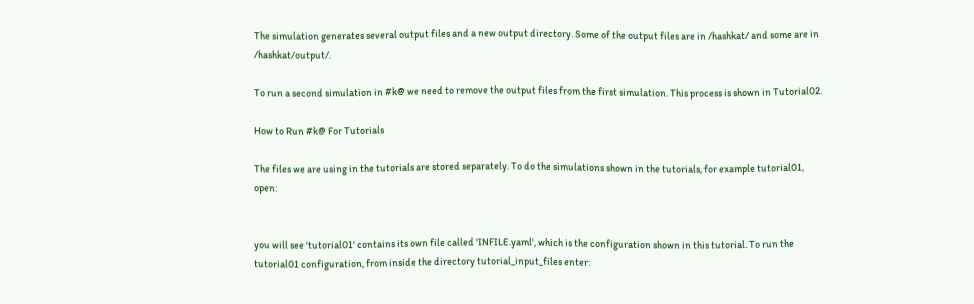The simulation generates several output files and a new output directory. Some of the output files are in /hashkat/ and some are in /hashkat/output/.

To run a second simulation in #k@ we need to remove the output files from the first simulation. This process is shown in Tutorial02.

How to Run #k@ For Tutorials

The files we are using in the tutorials are stored separately. To do the simulations shown in the tutorials, for example tutorial01, open:


you will see 'tutorial01' contains its own file called 'INFILE.yaml', which is the configuration shown in this tutorial. To run the tutorial01 configuration, from inside the directory tutorial_input_files enter: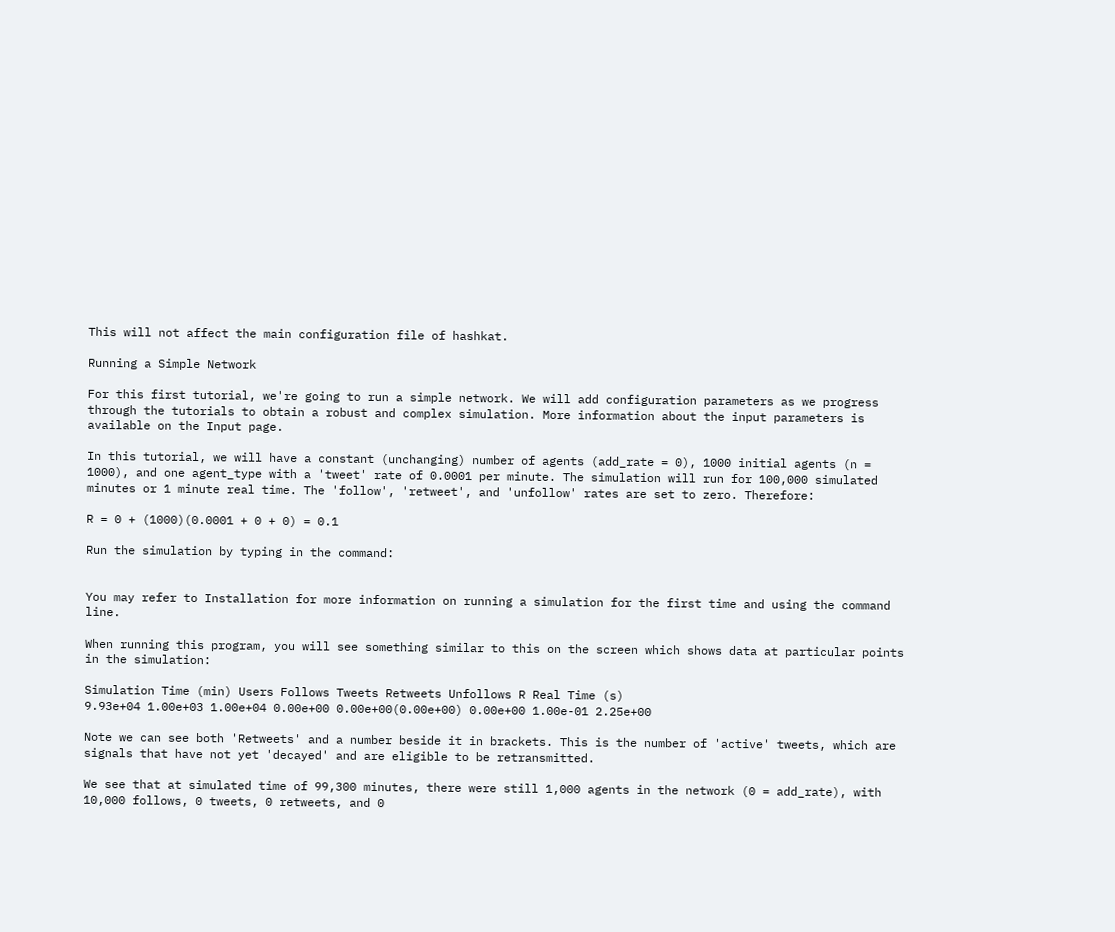This will not affect the main configuration file of hashkat.

Running a Simple Network

For this first tutorial, we're going to run a simple network. We will add configuration parameters as we progress through the tutorials to obtain a robust and complex simulation. More information about the input parameters is available on the Input page.

In this tutorial, we will have a constant (unchanging) number of agents (add_rate = 0), 1000 initial agents (n = 1000), and one agent_type with a 'tweet' rate of 0.0001 per minute. The simulation will run for 100,000 simulated minutes or 1 minute real time. The 'follow', 'retweet', and 'unfollow' rates are set to zero. Therefore:

R = 0 + (1000)(0.0001 + 0 + 0) = 0.1

Run the simulation by typing in the command:


You may refer to Installation for more information on running a simulation for the first time and using the command line.

When running this program, you will see something similar to this on the screen which shows data at particular points in the simulation:

Simulation Time (min) Users Follows Tweets Retweets Unfollows R Real Time (s)
9.93e+04 1.00e+03 1.00e+04 0.00e+00 0.00e+00(0.00e+00) 0.00e+00 1.00e-01 2.25e+00

Note we can see both 'Retweets' and a number beside it in brackets. This is the number of 'active' tweets, which are signals that have not yet 'decayed' and are eligible to be retransmitted.

We see that at simulated time of 99,300 minutes, there were still 1,000 agents in the network (0 = add_rate), with 10,000 follows, 0 tweets, 0 retweets, and 0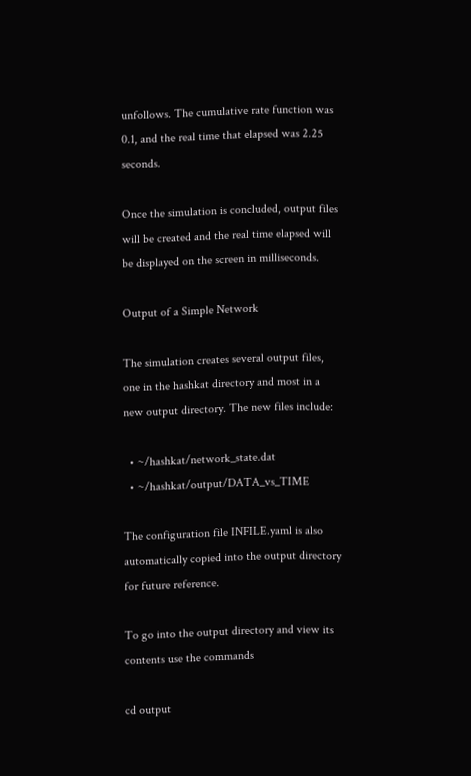unfollows. The cumulative rate function was 0.1, and the real time that elapsed was 2.25 seconds.

Once the simulation is concluded, output files will be created and the real time elapsed will be displayed on the screen in milliseconds.

Output of a Simple Network

The simulation creates several output files, one in the hashkat directory and most in a new output directory. The new files include:

  • ~/hashkat/network_state.dat
  • ~/hashkat/output/DATA_vs_TIME

The configuration file INFILE.yaml is also automatically copied into the output directory for future reference.

To go into the output directory and view its contents use the commands

cd output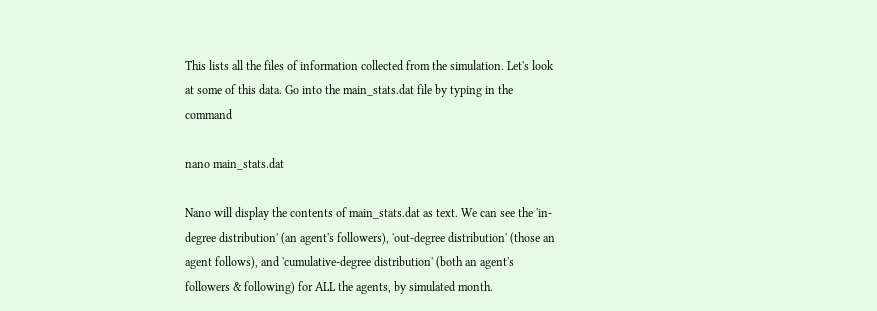This lists all the files of information collected from the simulation. Let's look at some of this data. Go into the main_stats.dat file by typing in the command

nano main_stats.dat

Nano will display the contents of main_stats.dat as text. We can see the 'in-degree distribution' (an agent's followers), 'out-degree distribution' (those an agent follows), and 'cumulative-degree distribution' (both an agent's followers & following) for ALL the agents, by simulated month.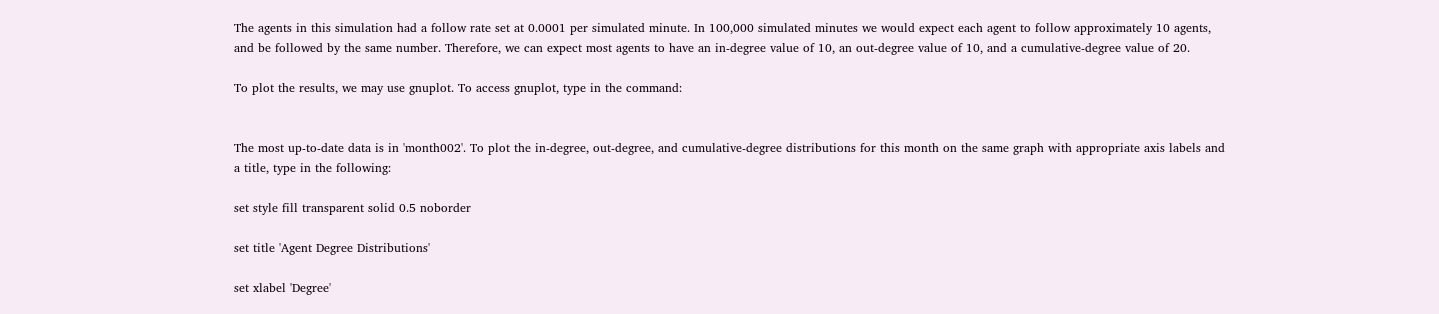The agents in this simulation had a follow rate set at 0.0001 per simulated minute. In 100,000 simulated minutes we would expect each agent to follow approximately 10 agents, and be followed by the same number. Therefore, we can expect most agents to have an in-degree value of 10, an out-degree value of 10, and a cumulative-degree value of 20.

To plot the results, we may use gnuplot. To access gnuplot, type in the command:


The most up-to-date data is in 'month002'. To plot the in-degree, out-degree, and cumulative-degree distributions for this month on the same graph with appropriate axis labels and a title, type in the following:

set style fill transparent solid 0.5 noborder

set title 'Agent Degree Distributions'

set xlabel 'Degree'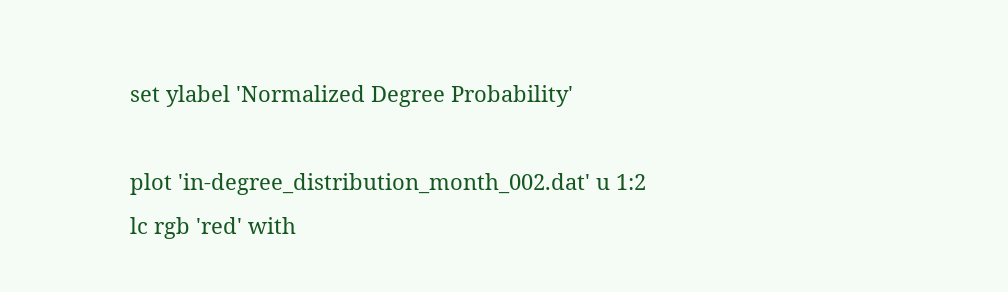set ylabel 'Normalized Degree Probability'

plot 'in-degree_distribution_month_002.dat' u 1:2 lc rgb 'red' with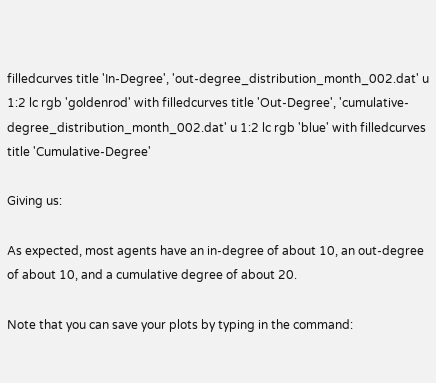filledcurves title 'In-Degree', 'out-degree_distribution_month_002.dat' u 1:2 lc rgb 'goldenrod' with filledcurves title 'Out-Degree', 'cumulative-degree_distribution_month_002.dat' u 1:2 lc rgb 'blue' with filledcurves title 'Cumulative-Degree'

Giving us:

As expected, most agents have an in-degree of about 10, an out-degree of about 10, and a cumulative degree of about 20.

Note that you can save your plots by typing in the command: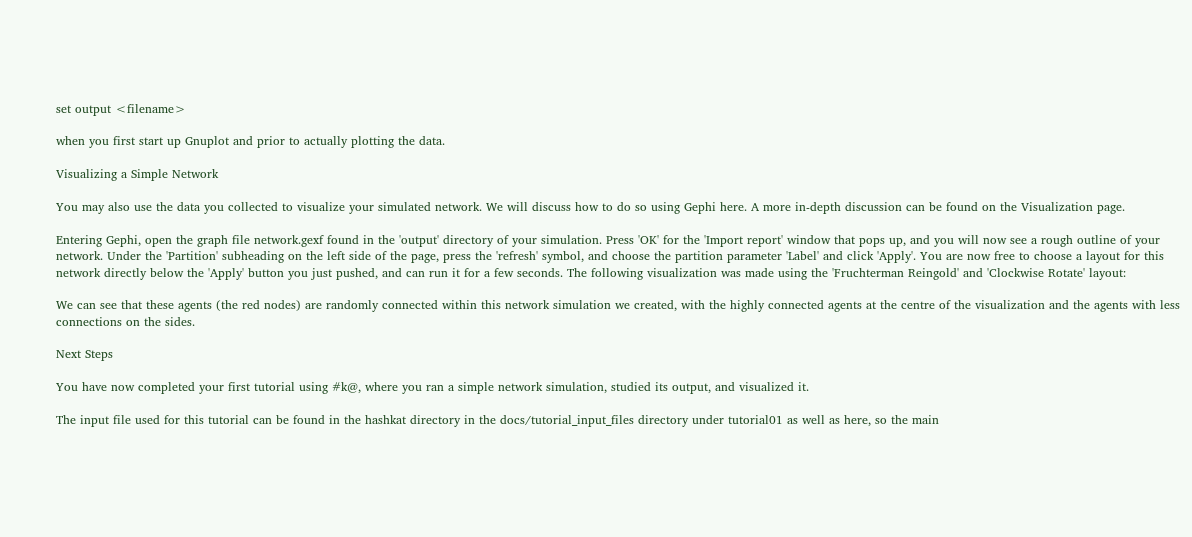set output <filename>

when you first start up Gnuplot and prior to actually plotting the data.

Visualizing a Simple Network

You may also use the data you collected to visualize your simulated network. We will discuss how to do so using Gephi here. A more in-depth discussion can be found on the Visualization page.

Entering Gephi, open the graph file network.gexf found in the 'output' directory of your simulation. Press 'OK' for the 'Import report' window that pops up, and you will now see a rough outline of your network. Under the 'Partition' subheading on the left side of the page, press the 'refresh' symbol, and choose the partition parameter 'Label' and click 'Apply'. You are now free to choose a layout for this network directly below the 'Apply' button you just pushed, and can run it for a few seconds. The following visualization was made using the 'Fruchterman Reingold' and 'Clockwise Rotate' layout:

We can see that these agents (the red nodes) are randomly connected within this network simulation we created, with the highly connected agents at the centre of the visualization and the agents with less connections on the sides.

Next Steps

You have now completed your first tutorial using #k@, where you ran a simple network simulation, studied its output, and visualized it.

The input file used for this tutorial can be found in the hashkat directory in the docs/tutorial_input_files directory under tutorial01 as well as here, so the main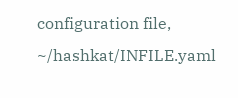configuration file, ~/hashkat/INFILE.yaml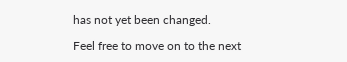has not yet been changed.

Feel free to move on to the next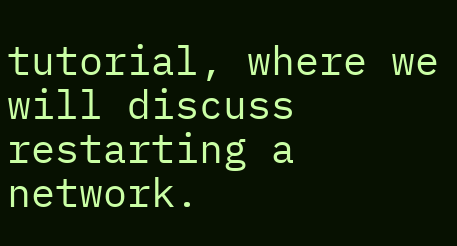tutorial, where we will discuss restarting a network.